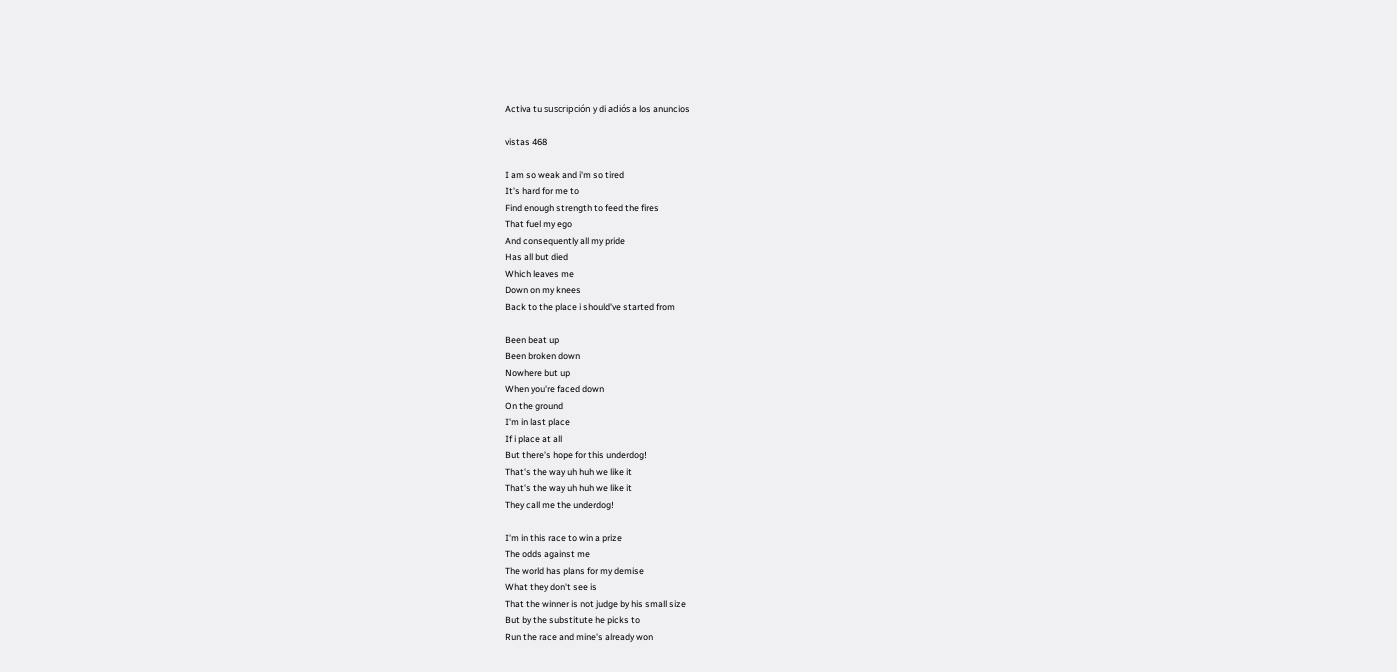Activa tu suscripción y di adiós a los anuncios

vistas 468

I am so weak and i'm so tired
It's hard for me to
Find enough strength to feed the fires
That fuel my ego
And consequently all my pride
Has all but died
Which leaves me
Down on my knees
Back to the place i should've started from

Been beat up
Been broken down
Nowhere but up
When you're faced down
On the ground
I'm in last place
If i place at all
But there's hope for this underdog!
That's the way uh huh we like it
That's the way uh huh we like it
They call me the underdog!

I'm in this race to win a prize
The odds against me
The world has plans for my demise
What they don't see is
That the winner is not judge by his small size
But by the substitute he picks to
Run the race and mine's already won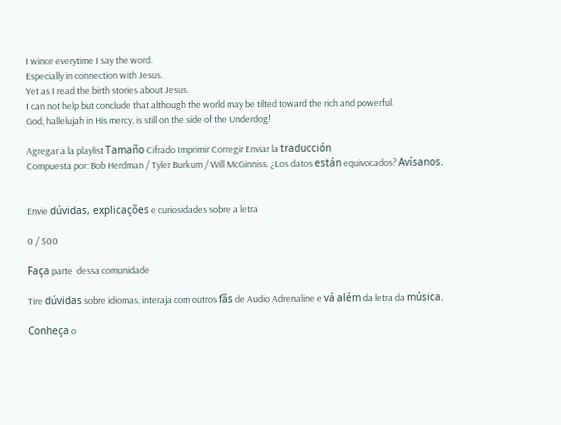I wince everytime I say the word.
Especially in connection with Jesus.
Yet as I read the birth stories about Jesus.
I can not help but conclude that although the world may be tilted toward the rich and powerful.
God, hallelujah in His mercy, is still on the side of the Underdog!

Agregar a la playlist Tamaño Cifrado Imprimir Corregir Enviar la traducción
Compuesta por: Bob Herdman / Tyler Burkum / Will McGinniss. ¿Los datos están equivocados? Avísanos.


Envie dúvidas, explicações e curiosidades sobre a letra

0 / 500

Faça parte  dessa comunidade

Tire dúvidas sobre idiomas, interaja com outros fãs de Audio Adrenaline e vá além da letra da música.

Conheça o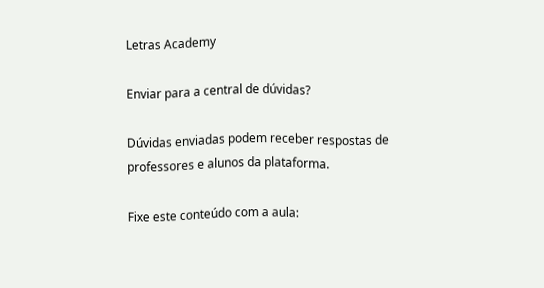Letras Academy

Enviar para a central de dúvidas?

Dúvidas enviadas podem receber respostas de professores e alunos da plataforma.

Fixe este conteúdo com a aula: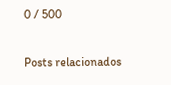0 / 500

Posts relacionados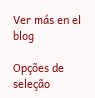Ver más en el blog

Opções de seleção